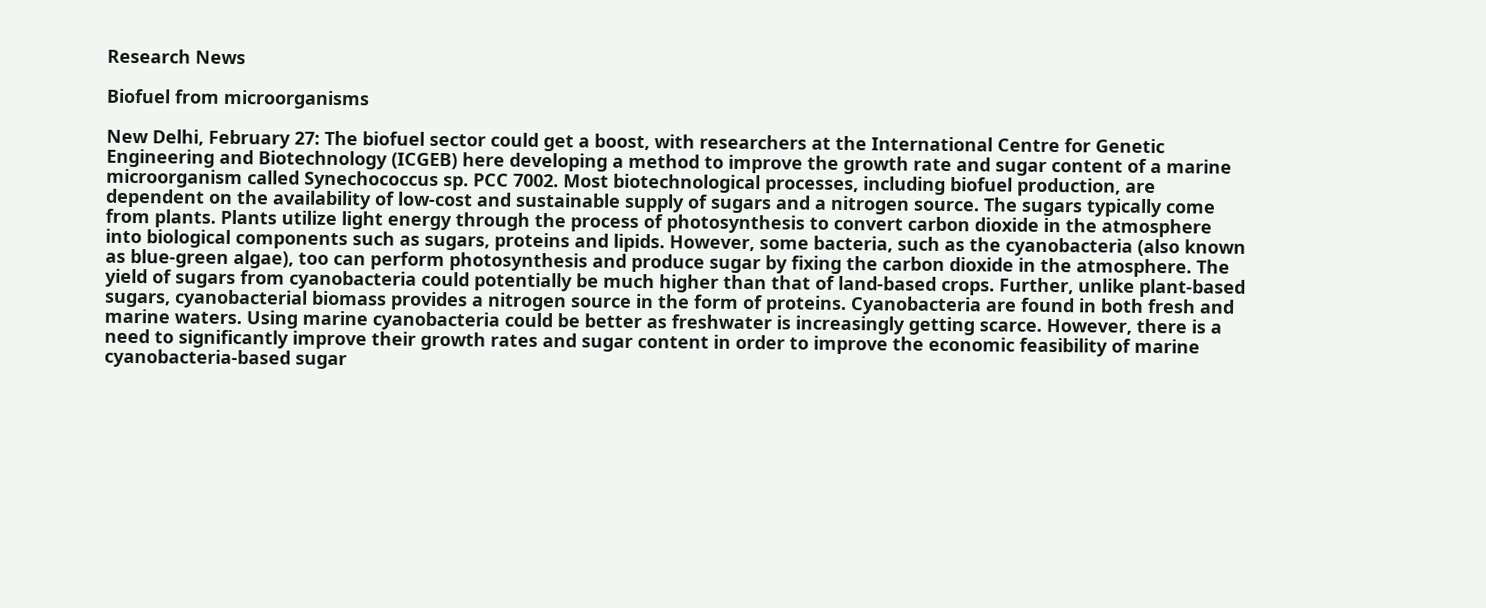Research News

Biofuel from microorganisms

New Delhi, February 27: The biofuel sector could get a boost, with researchers at the International Centre for Genetic Engineering and Biotechnology (ICGEB) here developing a method to improve the growth rate and sugar content of a marine microorganism called Synechococcus sp. PCC 7002. Most biotechnological processes, including biofuel production, are dependent on the availability of low-cost and sustainable supply of sugars and a nitrogen source. The sugars typically come from plants. Plants utilize light energy through the process of photosynthesis to convert carbon dioxide in the atmosphere into biological components such as sugars, proteins and lipids. However, some bacteria, such as the cyanobacteria (also known as blue-green algae), too can perform photosynthesis and produce sugar by fixing the carbon dioxide in the atmosphere. The yield of sugars from cyanobacteria could potentially be much higher than that of land-based crops. Further, unlike plant-based sugars, cyanobacterial biomass provides a nitrogen source in the form of proteins. Cyanobacteria are found in both fresh and marine waters. Using marine cyanobacteria could be better as freshwater is increasingly getting scarce. However, there is a need to significantly improve their growth rates and sugar content in order to improve the economic feasibility of marine cyanobacteria-based sugar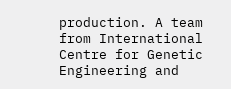production. A team from International Centre for Genetic Engineering and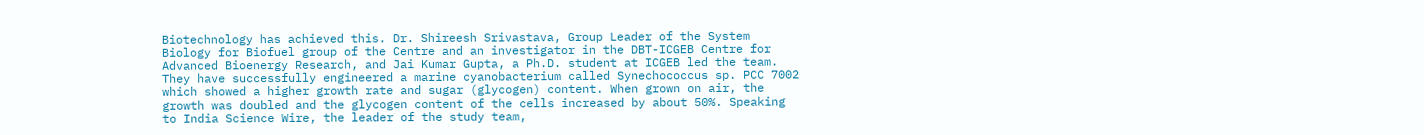Biotechnology has achieved this. Dr. Shireesh Srivastava, Group Leader of the System Biology for Biofuel group of the Centre and an investigator in the DBT-ICGEB Centre for Advanced Bioenergy Research, and Jai Kumar Gupta, a Ph.D. student at ICGEB led the team. They have successfully engineered a marine cyanobacterium called Synechococcus sp. PCC 7002 which showed a higher growth rate and sugar (glycogen) content. When grown on air, the growth was doubled and the glycogen content of the cells increased by about 50%. Speaking to India Science Wire, the leader of the study team,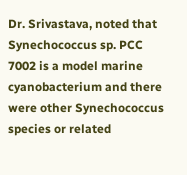Dr. Srivastava, noted that Synechococcus sp. PCC 7002 is a model marine cyanobacterium and there were other Synechococcus species or related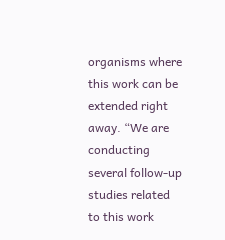organisms where this work can be extended right away. “We are conducting several follow-up studies related to this work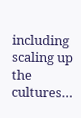including scaling up the cultures…